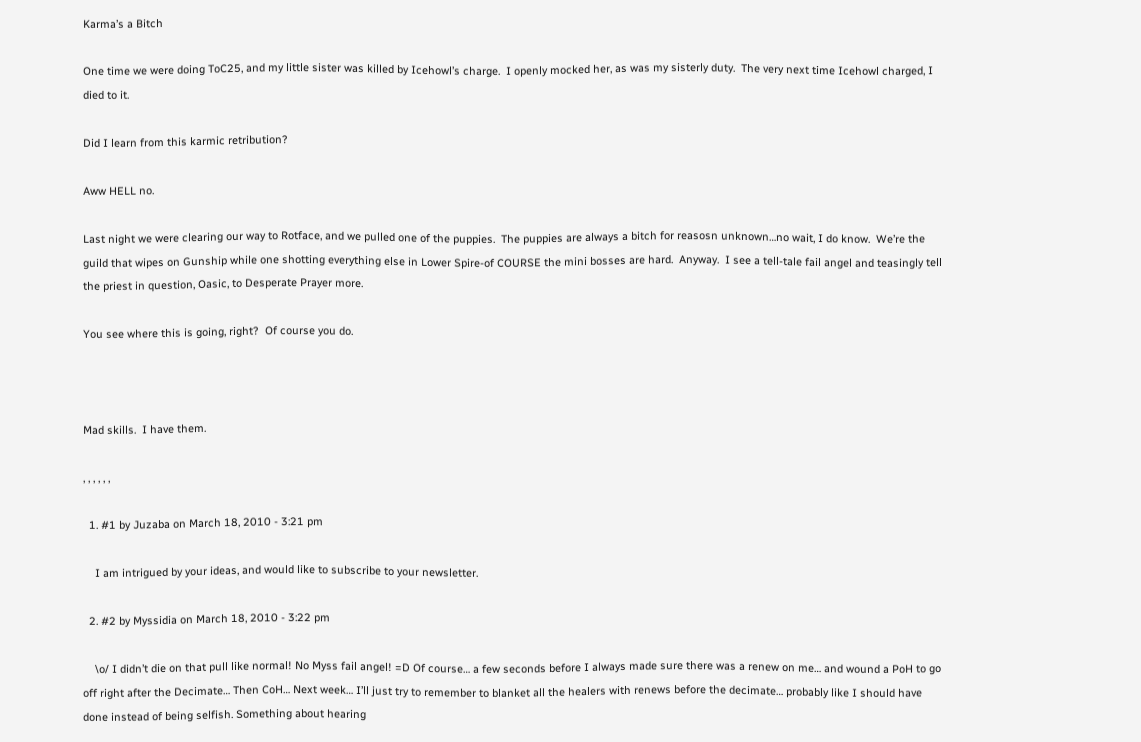Karma’s a Bitch

One time we were doing ToC25, and my little sister was killed by Icehowl’s charge.  I openly mocked her, as was my sisterly duty.  The very next time Icehowl charged, I died to it.

Did I learn from this karmic retribution?

Aww HELL no.

Last night we were clearing our way to Rotface, and we pulled one of the puppies.  The puppies are always a bitch for reasosn unknown…no wait, I do know.  We’re the guild that wipes on Gunship while one shotting everything else in Lower Spire-of COURSE the mini bosses are hard.  Anyway.  I see a tell-tale fail angel and teasingly tell the priest in question, Oasic, to Desperate Prayer more.

You see where this is going, right?  Of course you do.



Mad skills.  I have them.

, , , , , ,

  1. #1 by Juzaba on March 18, 2010 - 3:21 pm

    I am intrigued by your ideas, and would like to subscribe to your newsletter.

  2. #2 by Myssidia on March 18, 2010 - 3:22 pm

    \o/ I didn’t die on that pull like normal! No Myss fail angel! =D Of course… a few seconds before I always made sure there was a renew on me… and wound a PoH to go off right after the Decimate… Then CoH… Next week… I’ll just try to remember to blanket all the healers with renews before the decimate… probably like I should have done instead of being selfish. Something about hearing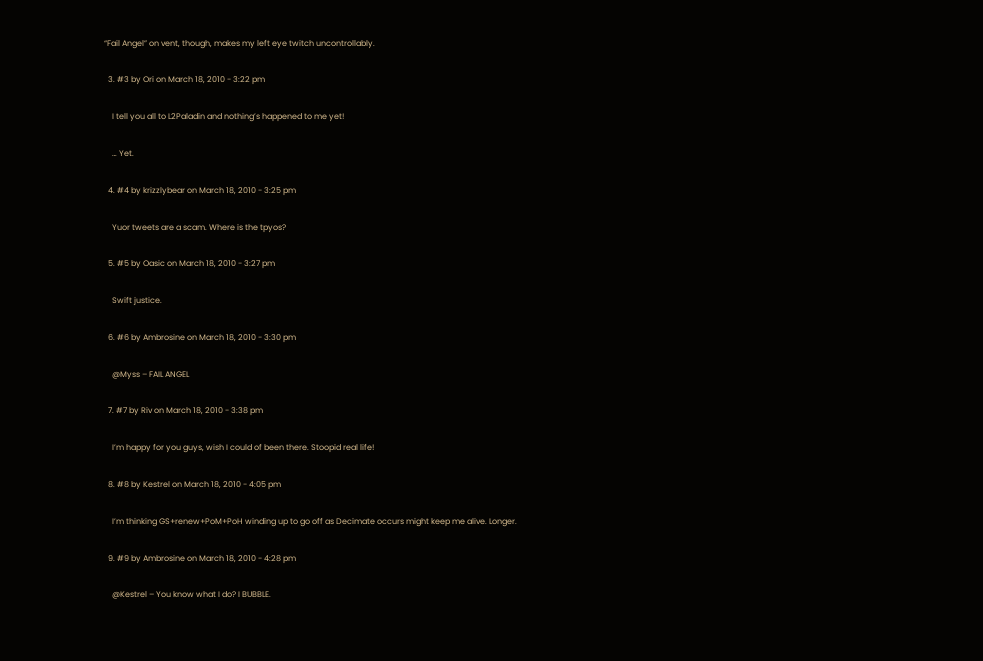“Fail Angel” on vent, though, makes my left eye twitch uncontrollably.

  3. #3 by Ori on March 18, 2010 - 3:22 pm

    I tell you all to L2Paladin and nothing’s happened to me yet!

    … Yet.

  4. #4 by krizzlybear on March 18, 2010 - 3:25 pm

    Yuor tweets are a scam. Where is the tpyos?

  5. #5 by Oasic on March 18, 2010 - 3:27 pm

    Swift justice.

  6. #6 by Ambrosine on March 18, 2010 - 3:30 pm

    @Myss – FAIL ANGEL

  7. #7 by Riv on March 18, 2010 - 3:38 pm

    I’m happy for you guys, wish I could of been there. Stoopid real life!

  8. #8 by Kestrel on March 18, 2010 - 4:05 pm

    I’m thinking GS+renew+PoM+PoH winding up to go off as Decimate occurs might keep me alive. Longer.

  9. #9 by Ambrosine on March 18, 2010 - 4:28 pm

    @Kestrel – You know what I do? I BUBBLE.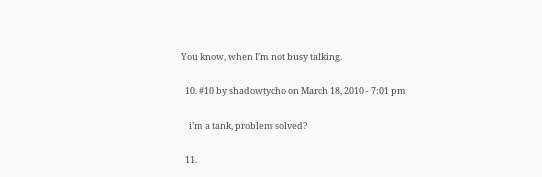You know, when I’m not busy talking.

  10. #10 by shadowtycho on March 18, 2010 - 7:01 pm

    i’m a tank, problem solved?

  11.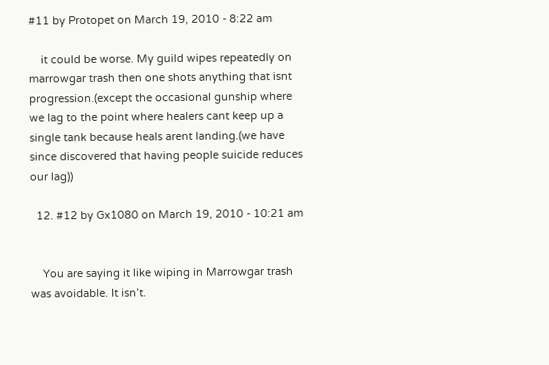#11 by Protopet on March 19, 2010 - 8:22 am

    it could be worse. My guild wipes repeatedly on marrowgar trash then one shots anything that isnt progression.(except the occasional gunship where we lag to the point where healers cant keep up a single tank because heals arent landing.(we have since discovered that having people suicide reduces our lag))

  12. #12 by Gx1080 on March 19, 2010 - 10:21 am


    You are saying it like wiping in Marrowgar trash was avoidable. It isn’t.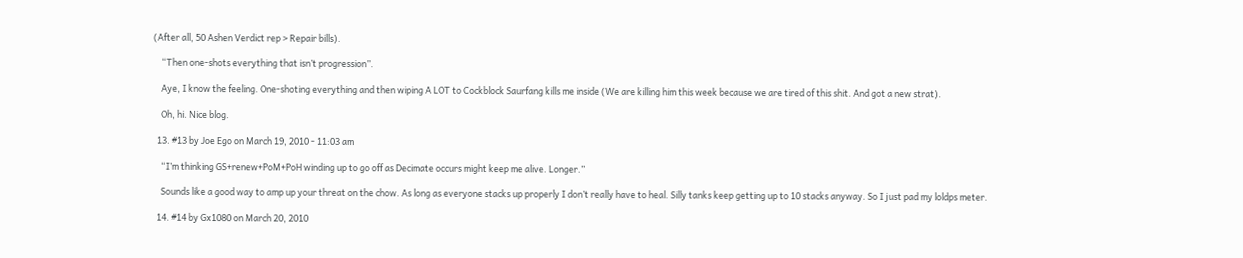(After all, 50 Ashen Verdict rep > Repair bills).

    “Then one-shots everything that isn’t progression”.

    Aye, I know the feeling. One-shoting everything and then wiping A LOT to Cockblock Saurfang kills me inside (We are killing him this week because we are tired of this shit. And got a new strat).

    Oh, hi. Nice blog.

  13. #13 by Joe Ego on March 19, 2010 - 11:03 am

    “I’m thinking GS+renew+PoM+PoH winding up to go off as Decimate occurs might keep me alive. Longer.”

    Sounds like a good way to amp up your threat on the chow. As long as everyone stacks up properly I don’t really have to heal. Silly tanks keep getting up to 10 stacks anyway. So I just pad my loldps meter.

  14. #14 by Gx1080 on March 20, 2010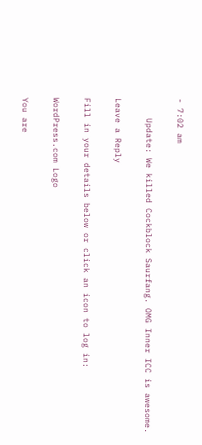- 7:02 am

    Update: We killed Cockblock Saurfang. OMG Inner ICC is awesome.

Leave a Reply

Fill in your details below or click an icon to log in:

WordPress.com Logo

You are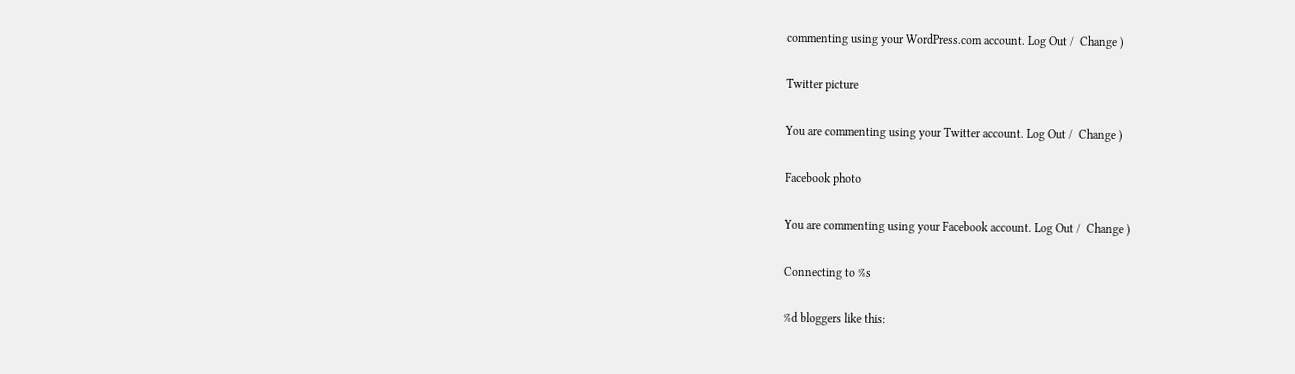commenting using your WordPress.com account. Log Out /  Change )

Twitter picture

You are commenting using your Twitter account. Log Out /  Change )

Facebook photo

You are commenting using your Facebook account. Log Out /  Change )

Connecting to %s

%d bloggers like this: